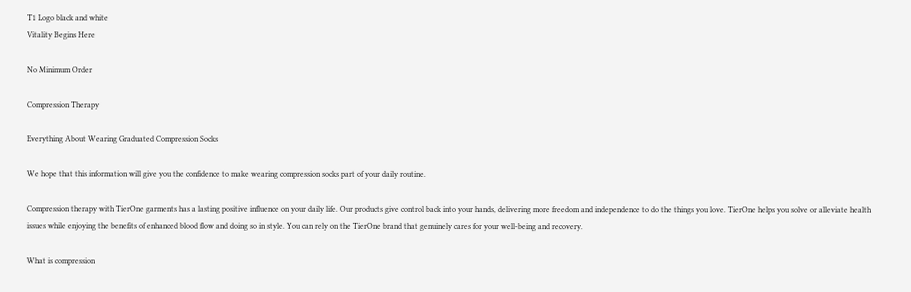T1 Logo black and white
Vitality Begins Here

No Minimum Order

Compression Therapy

Everything About Wearing Graduated Compression Socks

We hope that this information will give you the confidence to make wearing compression socks part of your daily routine.

Compression therapy with TierOne garments has a lasting positive influence on your daily life. Our products give control back into your hands, delivering more freedom and independence to do the things you love. TierOne helps you solve or alleviate health issues while enjoying the benefits of enhanced blood flow and doing so in style. You can rely on the TierOne brand that genuinely cares for your well-being and recovery.

What is compression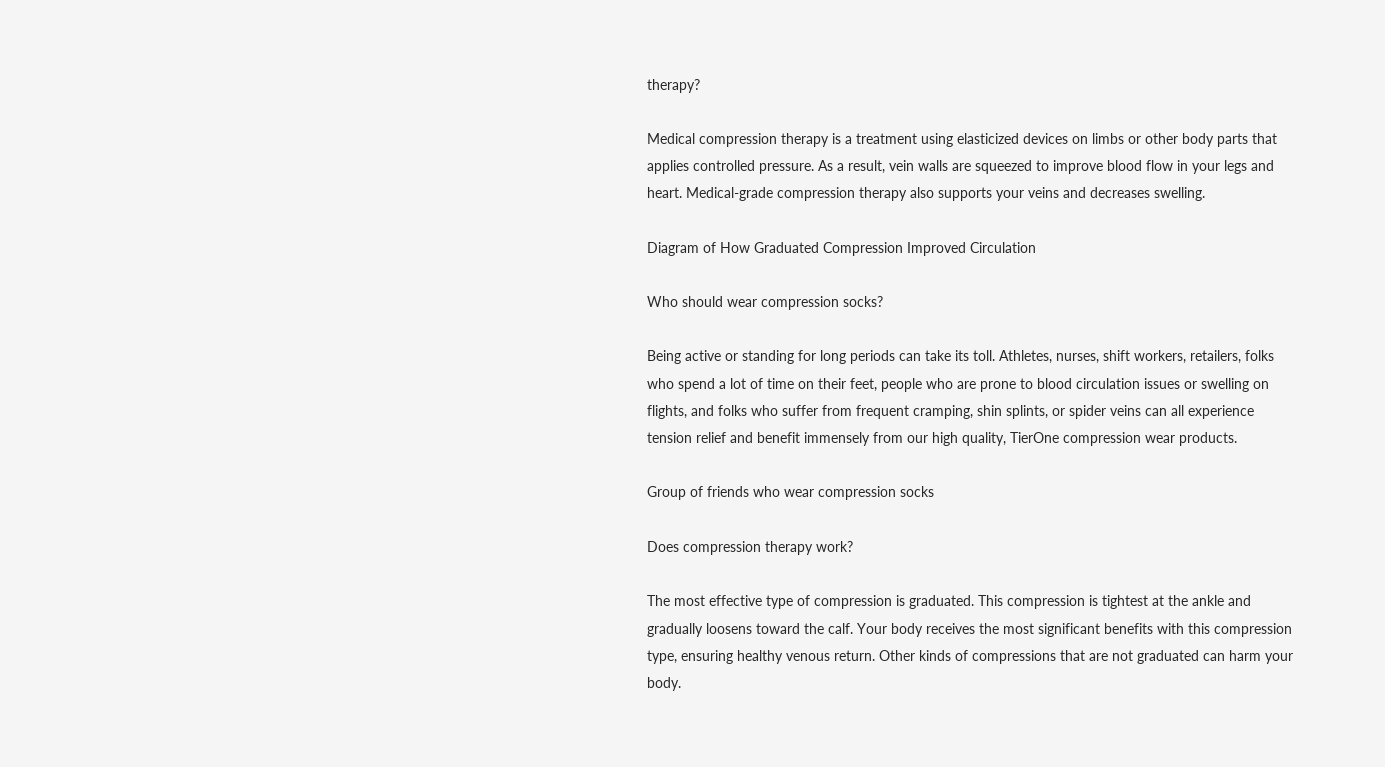therapy?

Medical compression therapy is a treatment using elasticized devices on limbs or other body parts that applies controlled pressure. As a result, vein walls are squeezed to improve blood flow in your legs and heart. Medical-grade compression therapy also supports your veins and decreases swelling.

Diagram of How Graduated Compression Improved Circulation

Who should wear compression socks?

Being active or standing for long periods can take its toll. Athletes, nurses, shift workers, retailers, folks who spend a lot of time on their feet, people who are prone to blood circulation issues or swelling on flights, and folks who suffer from frequent cramping, shin splints, or spider veins can all experience tension relief and benefit immensely from our high quality, TierOne compression wear products.

Group of friends who wear compression socks

Does compression therapy work?

The most effective type of compression is graduated. This compression is tightest at the ankle and gradually loosens toward the calf. Your body receives the most significant benefits with this compression type, ensuring healthy venous return. Other kinds of compressions that are not graduated can harm your body.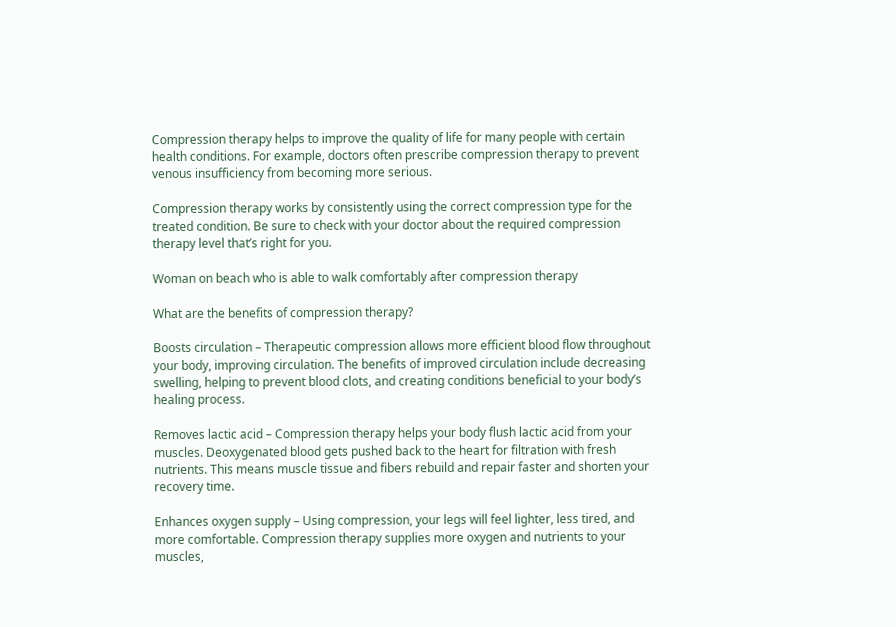Compression therapy helps to improve the quality of life for many people with certain health conditions. For example, doctors often prescribe compression therapy to prevent venous insufficiency from becoming more serious.

Compression therapy works by consistently using the correct compression type for the treated condition. Be sure to check with your doctor about the required compression therapy level that’s right for you.

Woman on beach who is able to walk comfortably after compression therapy

What are the benefits of compression therapy?

Boosts circulation – Therapeutic compression allows more efficient blood flow throughout your body, improving circulation. The benefits of improved circulation include decreasing swelling, helping to prevent blood clots, and creating conditions beneficial to your body’s healing process.

Removes lactic acid – Compression therapy helps your body flush lactic acid from your muscles. Deoxygenated blood gets pushed back to the heart for filtration with fresh nutrients. This means muscle tissue and fibers rebuild and repair faster and shorten your recovery time.

Enhances oxygen supply – Using compression, your legs will feel lighter, less tired, and more comfortable. Compression therapy supplies more oxygen and nutrients to your muscles,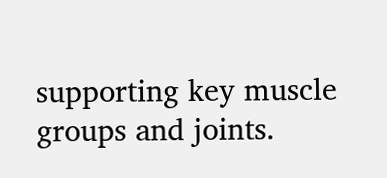supporting key muscle groups and joints.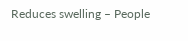Reduces swelling – People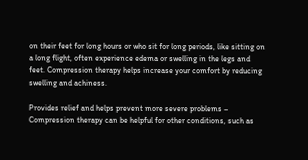on their feet for long hours or who sit for long periods, like sitting on a long flight, often experience edema or swelling in the legs and feet. Compression therapy helps increase your comfort by reducing swelling and achiness.

Provides relief and helps prevent more severe problems – Compression therapy can be helpful for other conditions, such as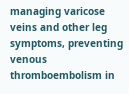managing varicose veins and other leg symptoms, preventing venous thromboembolism in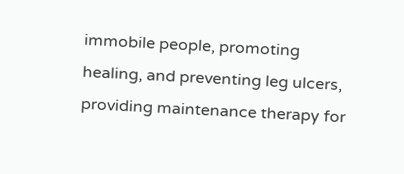immobile people, promoting healing, and preventing leg ulcers, providing maintenance therapy for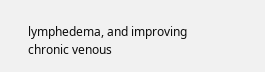lymphedema, and improving chronic venous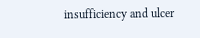insufficiency and ulcer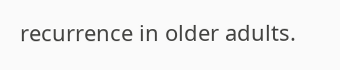recurrence in older adults.